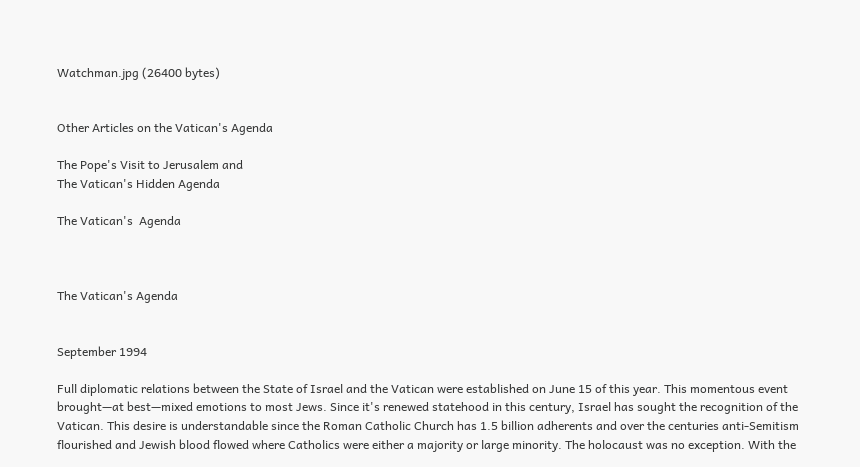Watchman.jpg (26400 bytes)


Other Articles on the Vatican's Agenda

The Pope's Visit to Jerusalem and
The Vatican's Hidden Agenda

The Vatican's  Agenda



The Vatican's Agenda


September 1994

Full diplomatic relations between the State of Israel and the Vatican were established on June 15 of this year. This momentous event brought—at best—mixed emotions to most Jews. Since it's renewed statehood in this century, Israel has sought the recognition of the Vatican. This desire is understandable since the Roman Catholic Church has 1.5 billion adherents and over the centuries anti-Semitism flourished and Jewish blood flowed where Catholics were either a majority or large minority. The holocaust was no exception. With the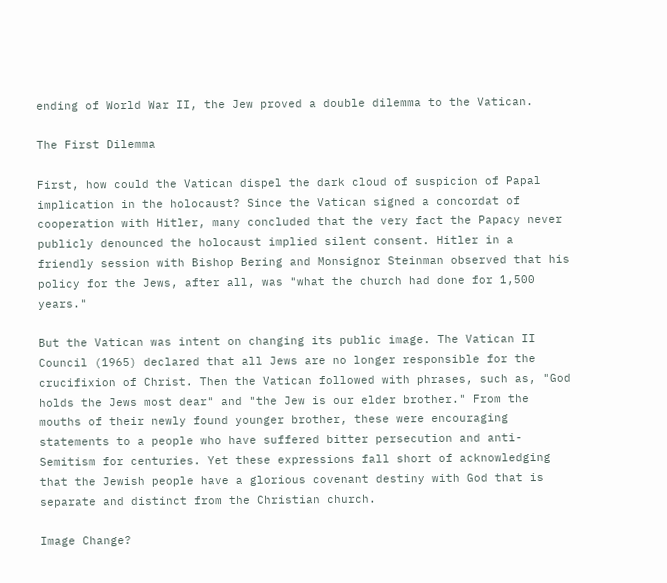ending of World War II, the Jew proved a double dilemma to the Vatican.

The First Dilemma

First, how could the Vatican dispel the dark cloud of suspicion of Papal implication in the holocaust? Since the Vatican signed a concordat of cooperation with Hitler, many concluded that the very fact the Papacy never publicly denounced the holocaust implied silent consent. Hitler in a friendly session with Bishop Bering and Monsignor Steinman observed that his policy for the Jews, after all, was "what the church had done for 1,500 years."

But the Vatican was intent on changing its public image. The Vatican II Council (1965) declared that all Jews are no longer responsible for the crucifixion of Christ. Then the Vatican followed with phrases, such as, "God holds the Jews most dear" and "the Jew is our elder brother." From the mouths of their newly found younger brother, these were encouraging statements to a people who have suffered bitter persecution and anti-Semitism for centuries. Yet these expressions fall short of acknowledging that the Jewish people have a glorious covenant destiny with God that is separate and distinct from the Christian church.

Image Change?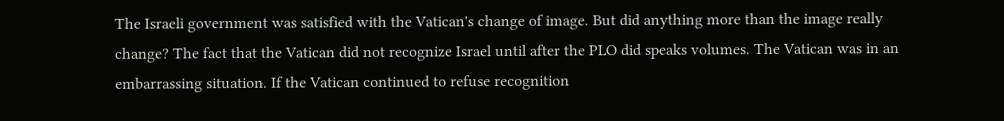The Israeli government was satisfied with the Vatican's change of image. But did anything more than the image really change? The fact that the Vatican did not recognize Israel until after the PLO did speaks volumes. The Vatican was in an embarrassing situation. If the Vatican continued to refuse recognition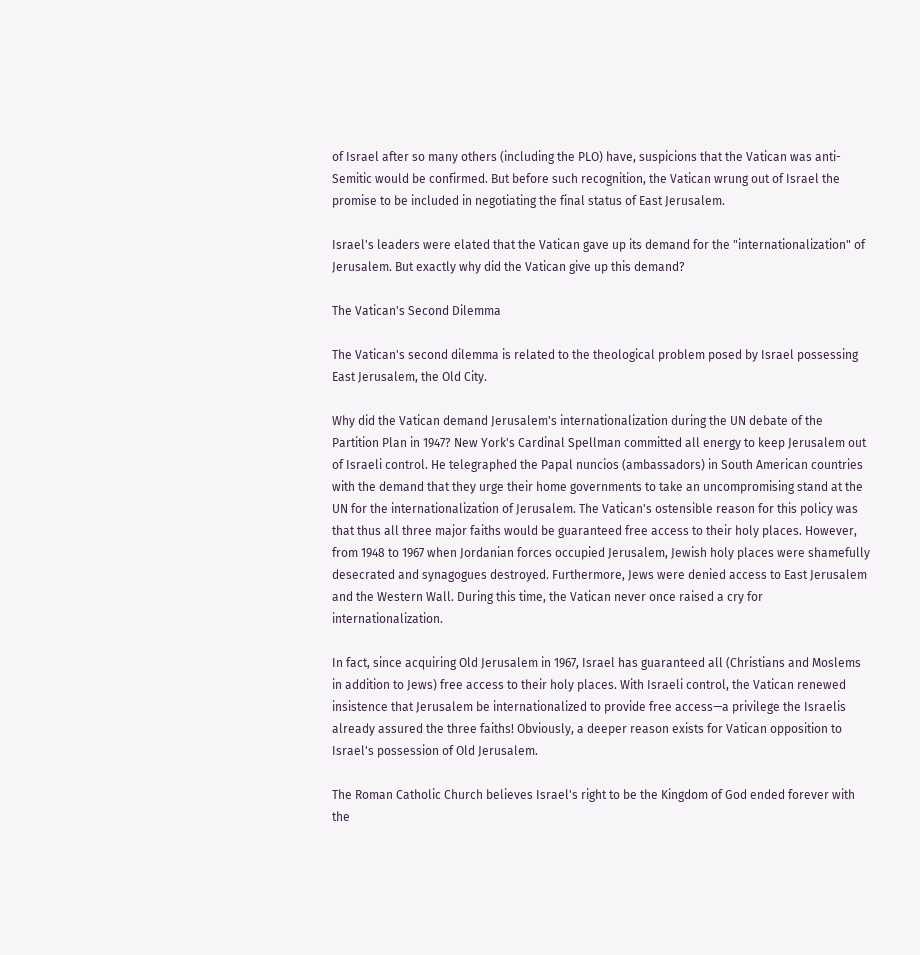of Israel after so many others (including the PLO) have, suspicions that the Vatican was anti-Semitic would be confirmed. But before such recognition, the Vatican wrung out of Israel the promise to be included in negotiating the final status of East Jerusalem.

Israel's leaders were elated that the Vatican gave up its demand for the "internationalization" of Jerusalem. But exactly why did the Vatican give up this demand?

The Vatican's Second Dilemma

The Vatican's second dilemma is related to the theological problem posed by Israel possessing East Jerusalem, the Old City.

Why did the Vatican demand Jerusalem's internationalization during the UN debate of the Partition Plan in 1947? New York's Cardinal Spellman committed all energy to keep Jerusalem out of Israeli control. He telegraphed the Papal nuncios (ambassadors) in South American countries with the demand that they urge their home governments to take an uncompromising stand at the UN for the internationalization of Jerusalem. The Vatican's ostensible reason for this policy was that thus all three major faiths would be guaranteed free access to their holy places. However, from 1948 to 1967 when Jordanian forces occupied Jerusalem, Jewish holy places were shamefully desecrated and synagogues destroyed. Furthermore, Jews were denied access to East Jerusalem and the Western Wall. During this time, the Vatican never once raised a cry for internationalization.

In fact, since acquiring Old Jerusalem in 1967, Israel has guaranteed all (Christians and Moslems in addition to Jews) free access to their holy places. With Israeli control, the Vatican renewed insistence that Jerusalem be internationalized to provide free access—a privilege the Israelis already assured the three faiths! Obviously, a deeper reason exists for Vatican opposition to Israel's possession of Old Jerusalem.

The Roman Catholic Church believes Israel's right to be the Kingdom of God ended forever with the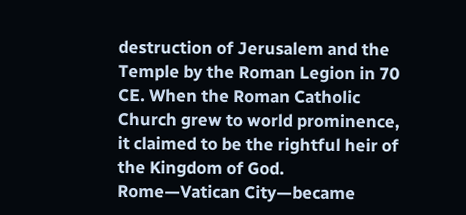destruction of Jerusalem and the Temple by the Roman Legion in 70 CE. When the Roman Catholic Church grew to world prominence, it claimed to be the rightful heir of the Kingdom of God. Rome—Vatican City—became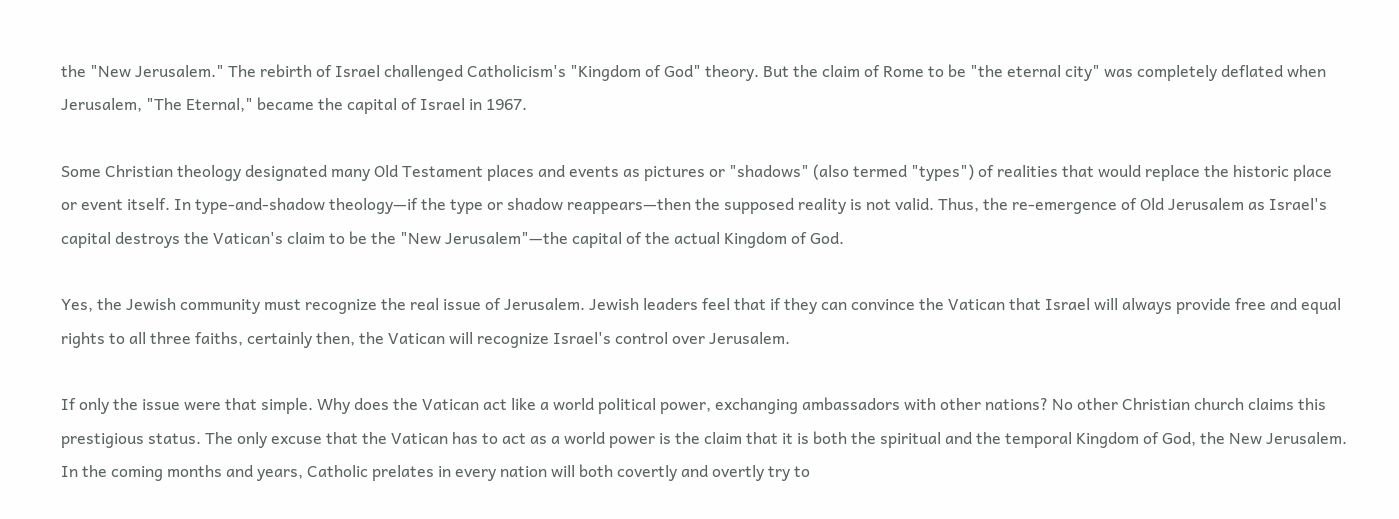the "New Jerusalem." The rebirth of Israel challenged Catholicism's "Kingdom of God" theory. But the claim of Rome to be "the eternal city" was completely deflated when Jerusalem, "The Eternal," became the capital of Israel in 1967.

Some Christian theology designated many Old Testament places and events as pictures or "shadows" (also termed "types") of realities that would replace the historic place or event itself. In type-and-shadow theology—if the type or shadow reappears—then the supposed reality is not valid. Thus, the re-emergence of Old Jerusalem as Israel's capital destroys the Vatican's claim to be the "New Jerusalem"—the capital of the actual Kingdom of God.

Yes, the Jewish community must recognize the real issue of Jerusalem. Jewish leaders feel that if they can convince the Vatican that Israel will always provide free and equal rights to all three faiths, certainly then, the Vatican will recognize Israel's control over Jerusalem.

If only the issue were that simple. Why does the Vatican act like a world political power, exchanging ambassadors with other nations? No other Christian church claims this prestigious status. The only excuse that the Vatican has to act as a world power is the claim that it is both the spiritual and the temporal Kingdom of God, the New Jerusalem. In the coming months and years, Catholic prelates in every nation will both covertly and overtly try to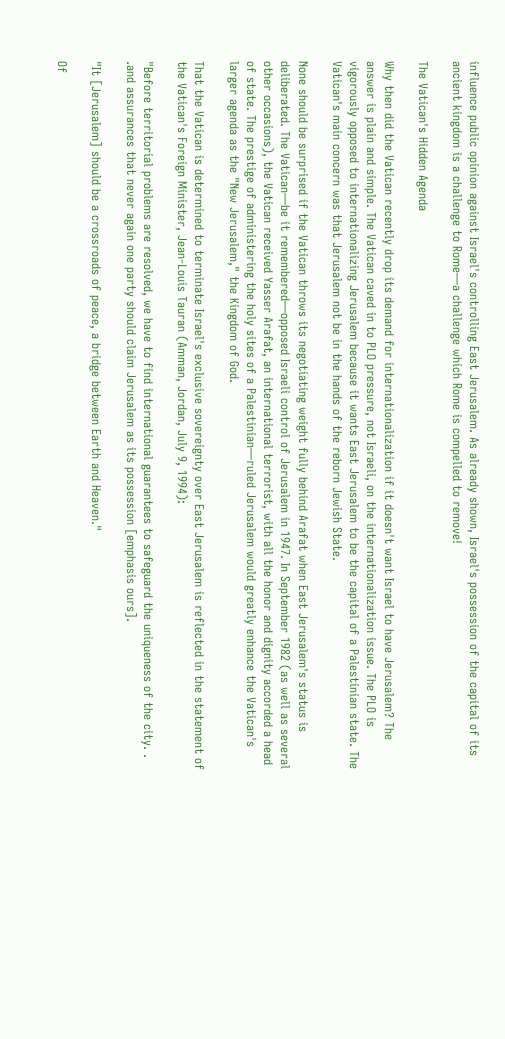influence public opinion against Israel's controlling East Jerusalem. As already shown, Israel's possession of the capital of its ancient kingdom is a challenge to Rome—a challenge which Rome is compelled to remove!

The Vatican's Hidden Agenda

Why then did the Vatican recently drop its demand for internationalization if it doesn't want Israel to have Jerusalem? The answer is plain and simple. The Vatican caved in to PLO pressure, not Israeli, on the internationalization issue. The PLO is vigorously opposed to internationalizing Jerusalem because it wants East Jerusalem to be the capital of a Palestinian state. The Vatican's main concern was that Jerusalem not be in the hands of the reborn Jewish State.

None should be surprised if the Vatican throws its negotiating weight fully behind Arafat when East Jerusalem's status is deliberated. The Vatican—be it remembered—opposed Israeli control of Jerusalem in 1947. In September 1982 (as well as several other occasions), the Vatican received Yasser Arafat, an international terrorist, with all the honor and dignity accorded a head of state. The prestige of administering the holy sites of a Palestinian—ruled Jerusalem would greatly enhance the Vatican's larger agenda as the "New Jerusalem," the Kingdom of God.

That the Vatican is determined to terminate Israel's exclusive sovereignty over East Jerusalem is reflected in the statement of the Vatican's Foreign Minister, Jean-Louis Tauran (Amman, Jordan, July 9, 1994):

"Before territorial problems are resolved, we have to find international guarantees to safeguard the uniqueness of the city. . .and assurances that never again one party should claim Jerusalem as its possession [emphasis ours].

"It [Jerusalem] should be a crossroads of peace, a bridge between Earth and Heaven."

Of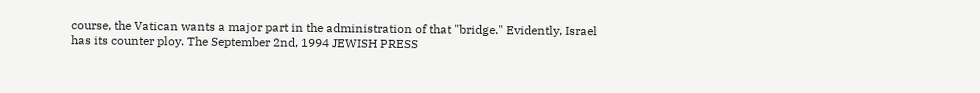course, the Vatican wants a major part in the administration of that "bridge." Evidently, Israel has its counter ploy. The September 2nd, 1994 JEWISH PRESS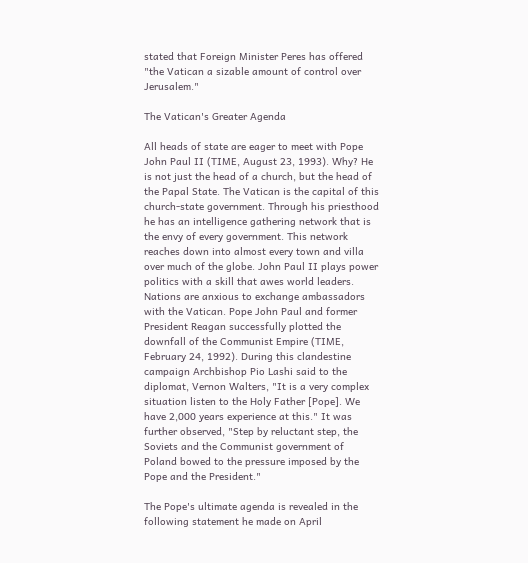stated that Foreign Minister Peres has offered "the Vatican a sizable amount of control over Jerusalem."

The Vatican's Greater Agenda

All heads of state are eager to meet with Pope John Paul II (TIME, August 23, 1993). Why? He is not just the head of a church, but the head of the Papal State. The Vatican is the capital of this church-state government. Through his priesthood he has an intelligence gathering network that is the envy of every government. This network reaches down into almost every town and villa over much of the globe. John Paul II plays power politics with a skill that awes world leaders. Nations are anxious to exchange ambassadors with the Vatican. Pope John Paul and former President Reagan successfully plotted the downfall of the Communist Empire (TIME, February 24, 1992). During this clandestine campaign Archbishop Pio Lashi said to the diplomat, Vernon Walters, "It is a very complex situation listen to the Holy Father [Pope]. We have 2,000 years experience at this." It was further observed, "Step by reluctant step, the Soviets and the Communist government of Poland bowed to the pressure imposed by the Pope and the President."

The Pope's ultimate agenda is revealed in the following statement he made on April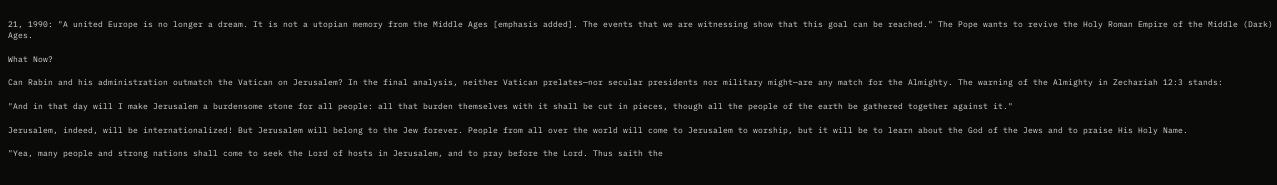21, 1990: "A united Europe is no longer a dream. It is not a utopian memory from the Middle Ages [emphasis added]. The events that we are witnessing show that this goal can be reached." The Pope wants to revive the Holy Roman Empire of the Middle (Dark) Ages.

What Now?

Can Rabin and his administration outmatch the Vatican on Jerusalem? In the final analysis, neither Vatican prelates—nor secular presidents nor military might—are any match for the Almighty. The warning of the Almighty in Zechariah 12:3 stands:

"And in that day will I make Jerusalem a burdensome stone for all people: all that burden themselves with it shall be cut in pieces, though all the people of the earth be gathered together against it."

Jerusalem, indeed, will be internationalized! But Jerusalem will belong to the Jew forever. People from all over the world will come to Jerusalem to worship, but it will be to learn about the God of the Jews and to praise His Holy Name.

"Yea, many people and strong nations shall come to seek the Lord of hosts in Jerusalem, and to pray before the Lord. Thus saith the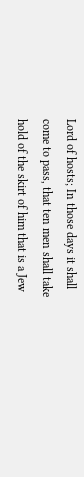Lord of hosts; In those days it shall come to pass, that ten men shall take hold of the skirt of him that is a Jew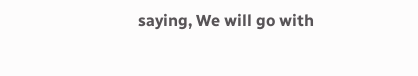saying, We will go with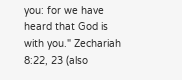you: for we have heard that God is with you." Zechariah 8:22, 23 (also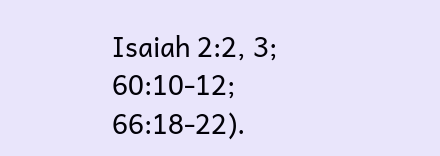Isaiah 2:2, 3; 60:10-12; 66:18-22).